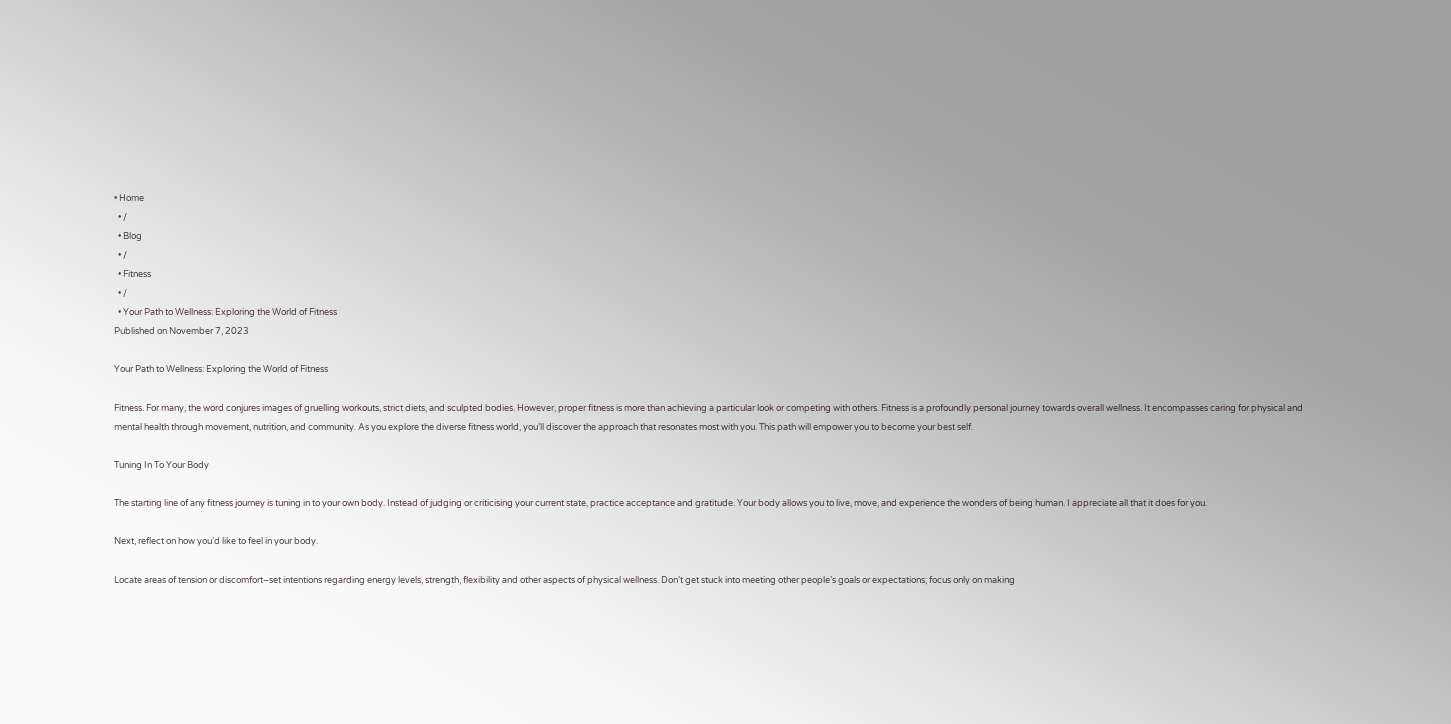• Home
  • /
  • Blog
  • /
  • Fitness
  • /
  • Your Path to Wellness: Exploring the World of Fitness
Published on November 7, 2023

Your Path to Wellness: Exploring the World of Fitness

Fitness. For many, the word conjures images of gruelling workouts, strict diets, and sculpted bodies. However, proper fitness is more than achieving a particular look or competing with others. Fitness is a profoundly personal journey towards overall wellness. It encompasses caring for physical and mental health through movement, nutrition, and community. As you explore the diverse fitness world, you’ll discover the approach that resonates most with you. This path will empower you to become your best self.

Tuning In To Your Body

The starting line of any fitness journey is tuning in to your own body. Instead of judging or criticising your current state, practice acceptance and gratitude. Your body allows you to live, move, and experience the wonders of being human. I appreciate all that it does for you.

Next, reflect on how you’d like to feel in your body.

Locate areas of tension or discomfort–set intentions regarding energy levels, strength, flexibility and other aspects of physical wellness. Don’t get stuck into meeting other people’s goals or expectations; focus only on making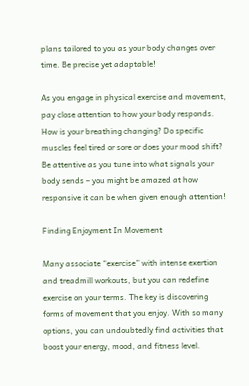plans tailored to you as your body changes over time. Be precise yet adaptable!

As you engage in physical exercise and movement, pay close attention to how your body responds. How is your breathing changing? Do specific muscles feel tired or sore or does your mood shift? Be attentive as you tune into what signals your body sends – you might be amazed at how responsive it can be when given enough attention!

Finding Enjoyment In Movement

Many associate “exercise” with intense exertion and treadmill workouts, but you can redefine exercise on your terms. The key is discovering forms of movement that you enjoy. With so many options, you can undoubtedly find activities that boost your energy, mood, and fitness level.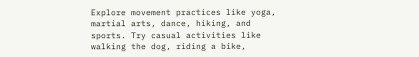Explore movement practices like yoga, martial arts, dance, hiking, and sports. Try casual activities like walking the dog, riding a bike,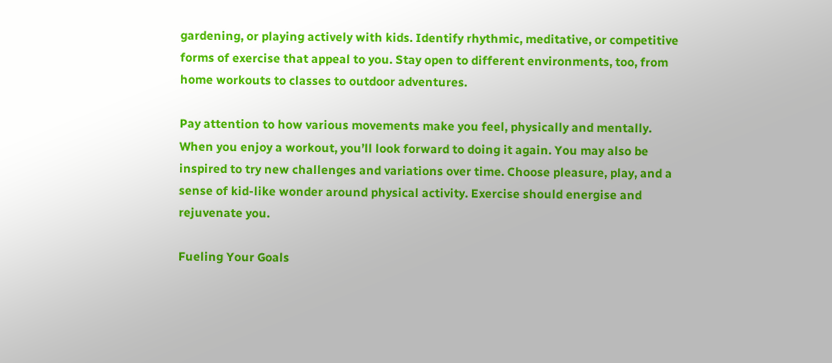gardening, or playing actively with kids. Identify rhythmic, meditative, or competitive forms of exercise that appeal to you. Stay open to different environments, too, from home workouts to classes to outdoor adventures.

Pay attention to how various movements make you feel, physically and mentally. When you enjoy a workout, you’ll look forward to doing it again. You may also be inspired to try new challenges and variations over time. Choose pleasure, play, and a sense of kid-like wonder around physical activity. Exercise should energise and rejuvenate you.

Fueling Your Goals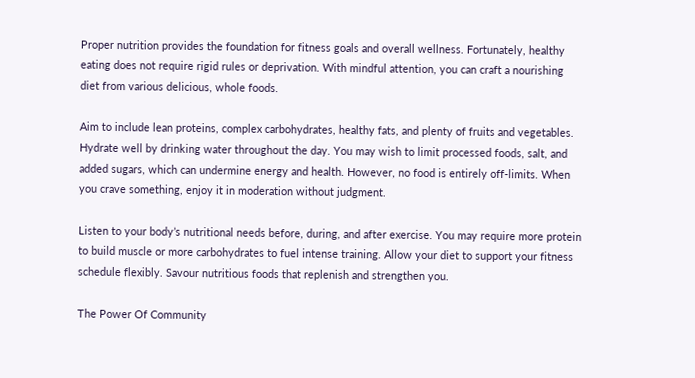Proper nutrition provides the foundation for fitness goals and overall wellness. Fortunately, healthy eating does not require rigid rules or deprivation. With mindful attention, you can craft a nourishing diet from various delicious, whole foods.

Aim to include lean proteins, complex carbohydrates, healthy fats, and plenty of fruits and vegetables. Hydrate well by drinking water throughout the day. You may wish to limit processed foods, salt, and added sugars, which can undermine energy and health. However, no food is entirely off-limits. When you crave something, enjoy it in moderation without judgment.

Listen to your body’s nutritional needs before, during, and after exercise. You may require more protein to build muscle or more carbohydrates to fuel intense training. Allow your diet to support your fitness schedule flexibly. Savour nutritious foods that replenish and strengthen you.

The Power Of Community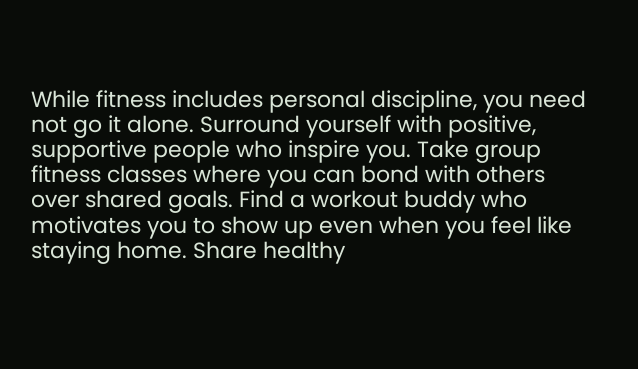While fitness includes personal discipline, you need not go it alone. Surround yourself with positive, supportive people who inspire you. Take group fitness classes where you can bond with others over shared goals. Find a workout buddy who motivates you to show up even when you feel like staying home. Share healthy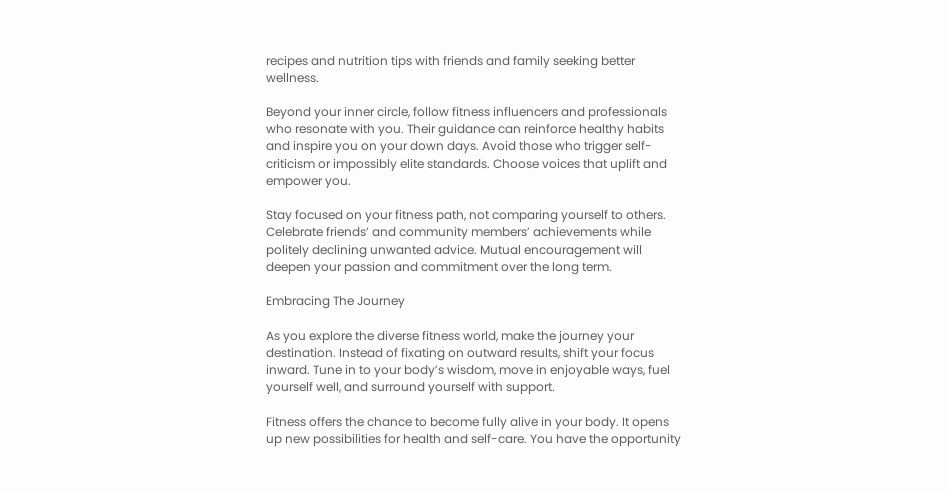recipes and nutrition tips with friends and family seeking better wellness.

Beyond your inner circle, follow fitness influencers and professionals who resonate with you. Their guidance can reinforce healthy habits and inspire you on your down days. Avoid those who trigger self-criticism or impossibly elite standards. Choose voices that uplift and empower you.

Stay focused on your fitness path, not comparing yourself to others. Celebrate friends’ and community members’ achievements while politely declining unwanted advice. Mutual encouragement will deepen your passion and commitment over the long term.

Embracing The Journey

As you explore the diverse fitness world, make the journey your destination. Instead of fixating on outward results, shift your focus inward. Tune in to your body’s wisdom, move in enjoyable ways, fuel yourself well, and surround yourself with support.

Fitness offers the chance to become fully alive in your body. It opens up new possibilities for health and self-care. You have the opportunity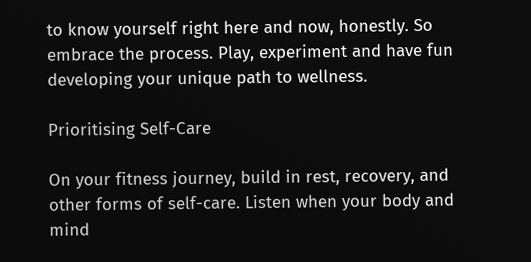to know yourself right here and now, honestly. So embrace the process. Play, experiment and have fun developing your unique path to wellness.

Prioritising Self-Care

On your fitness journey, build in rest, recovery, and other forms of self-care. Listen when your body and mind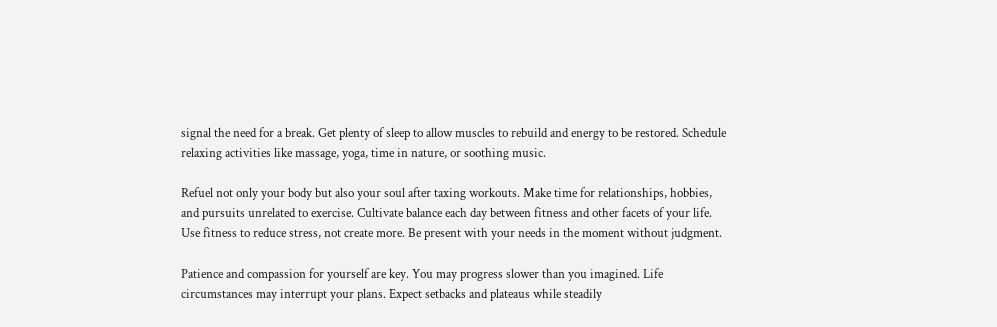signal the need for a break. Get plenty of sleep to allow muscles to rebuild and energy to be restored. Schedule relaxing activities like massage, yoga, time in nature, or soothing music.

Refuel not only your body but also your soul after taxing workouts. Make time for relationships, hobbies, and pursuits unrelated to exercise. Cultivate balance each day between fitness and other facets of your life. Use fitness to reduce stress, not create more. Be present with your needs in the moment without judgment.

Patience and compassion for yourself are key. You may progress slower than you imagined. Life circumstances may interrupt your plans. Expect setbacks and plateaus while steadily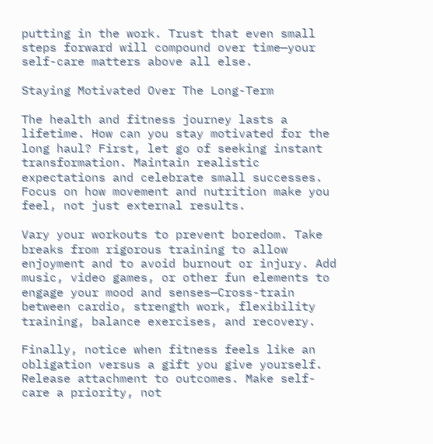putting in the work. Trust that even small steps forward will compound over time—your self-care matters above all else.

Staying Motivated Over The Long-Term

The health and fitness journey lasts a lifetime. How can you stay motivated for the long haul? First, let go of seeking instant transformation. Maintain realistic expectations and celebrate small successes. Focus on how movement and nutrition make you feel, not just external results.

Vary your workouts to prevent boredom. Take breaks from rigorous training to allow enjoyment and to avoid burnout or injury. Add music, video games, or other fun elements to engage your mood and senses—Cross-train between cardio, strength work, flexibility training, balance exercises, and recovery.

Finally, notice when fitness feels like an obligation versus a gift you give yourself. Release attachment to outcomes. Make self-care a priority, not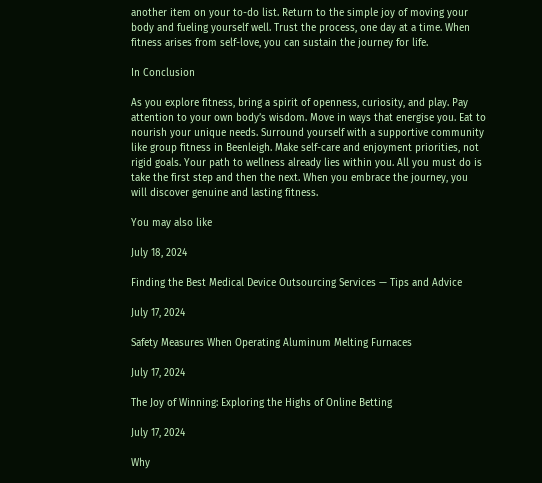another item on your to-do list. Return to the simple joy of moving your body and fueling yourself well. Trust the process, one day at a time. When fitness arises from self-love, you can sustain the journey for life.

In Conclusion

As you explore fitness, bring a spirit of openness, curiosity, and play. Pay attention to your own body’s wisdom. Move in ways that energise you. Eat to nourish your unique needs. Surround yourself with a supportive community like group fitness in Beenleigh. Make self-care and enjoyment priorities, not rigid goals. Your path to wellness already lies within you. All you must do is take the first step and then the next. When you embrace the journey, you will discover genuine and lasting fitness.

You may also like

July 18, 2024

Finding the Best Medical Device Outsourcing Services — Tips and Advice

July 17, 2024

Safety Measures When Operating Aluminum Melting Furnaces

July 17, 2024

The Joy of Winning: Exploring the Highs of Online Betting

July 17, 2024

Why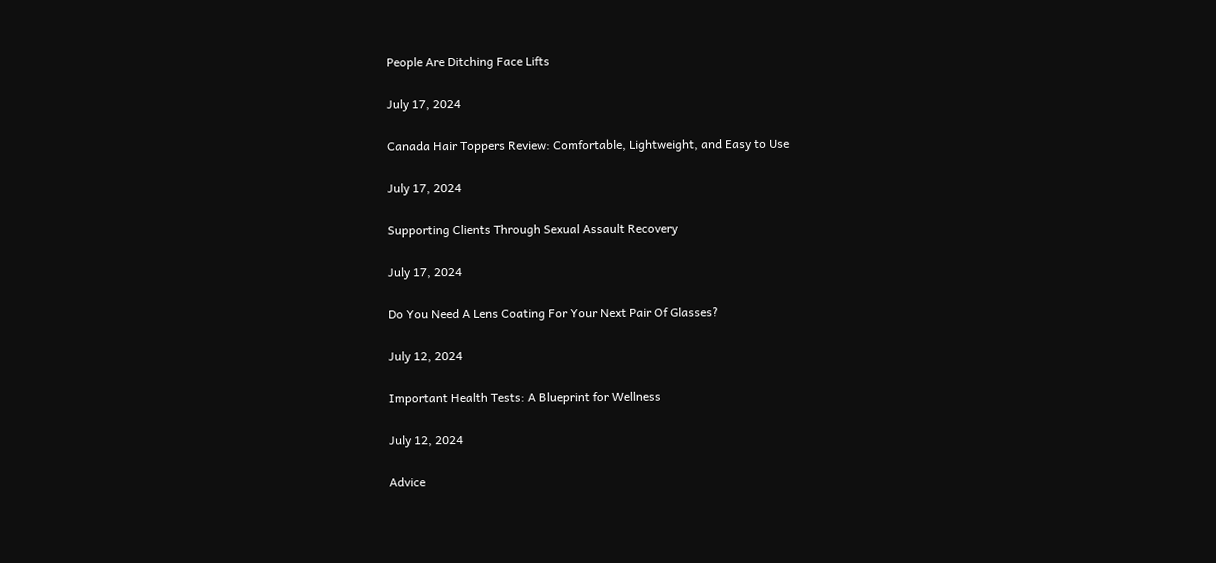People Are Ditching Face Lifts

July 17, 2024

Canada Hair Toppers Review: Comfortable, Lightweight, and Easy to Use

July 17, 2024

Supporting Clients Through Sexual Assault Recovery

July 17, 2024

Do You Need A Lens Coating For Your Next Pair Of Glasses?

July 12, 2024

Important Health Tests: A Blueprint for Wellness

July 12, 2024

Advice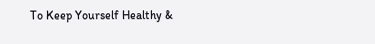To Keep Yourself Healthy &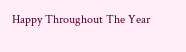Happy Throughout The Year